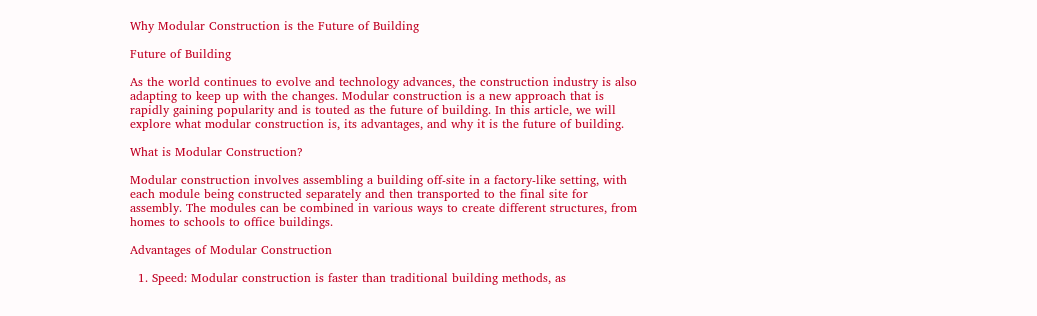Why Modular Construction is the Future of Building

Future of Building

As the world continues to evolve and technology advances, the construction industry is also adapting to keep up with the changes. Modular construction is a new approach that is rapidly gaining popularity and is touted as the future of building. In this article, we will explore what modular construction is, its advantages, and why it is the future of building.

What is Modular Construction?

Modular construction involves assembling a building off-site in a factory-like setting, with each module being constructed separately and then transported to the final site for assembly. The modules can be combined in various ways to create different structures, from homes to schools to office buildings.

Advantages of Modular Construction

  1. Speed: Modular construction is faster than traditional building methods, as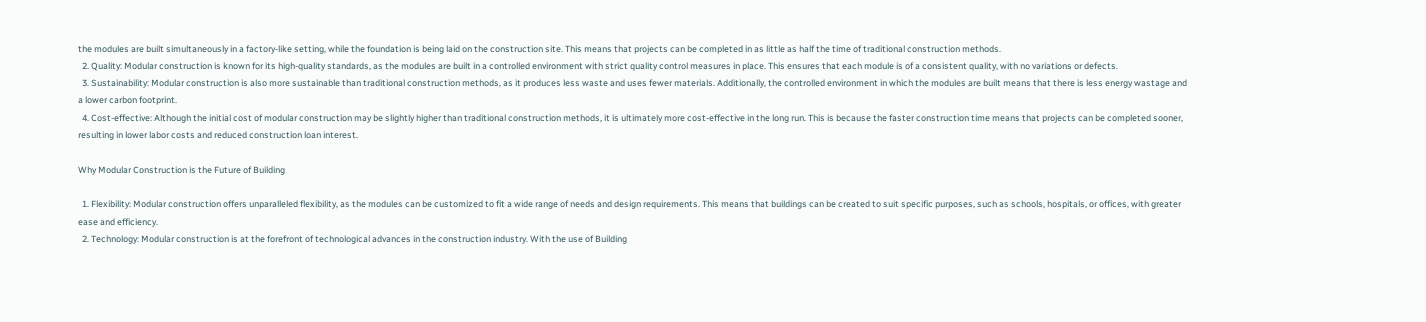the modules are built simultaneously in a factory-like setting, while the foundation is being laid on the construction site. This means that projects can be completed in as little as half the time of traditional construction methods.
  2. Quality: Modular construction is known for its high-quality standards, as the modules are built in a controlled environment with strict quality control measures in place. This ensures that each module is of a consistent quality, with no variations or defects.
  3. Sustainability: Modular construction is also more sustainable than traditional construction methods, as it produces less waste and uses fewer materials. Additionally, the controlled environment in which the modules are built means that there is less energy wastage and a lower carbon footprint.
  4. Cost-effective: Although the initial cost of modular construction may be slightly higher than traditional construction methods, it is ultimately more cost-effective in the long run. This is because the faster construction time means that projects can be completed sooner, resulting in lower labor costs and reduced construction loan interest.

Why Modular Construction is the Future of Building

  1. Flexibility: Modular construction offers unparalleled flexibility, as the modules can be customized to fit a wide range of needs and design requirements. This means that buildings can be created to suit specific purposes, such as schools, hospitals, or offices, with greater ease and efficiency.
  2. Technology: Modular construction is at the forefront of technological advances in the construction industry. With the use of Building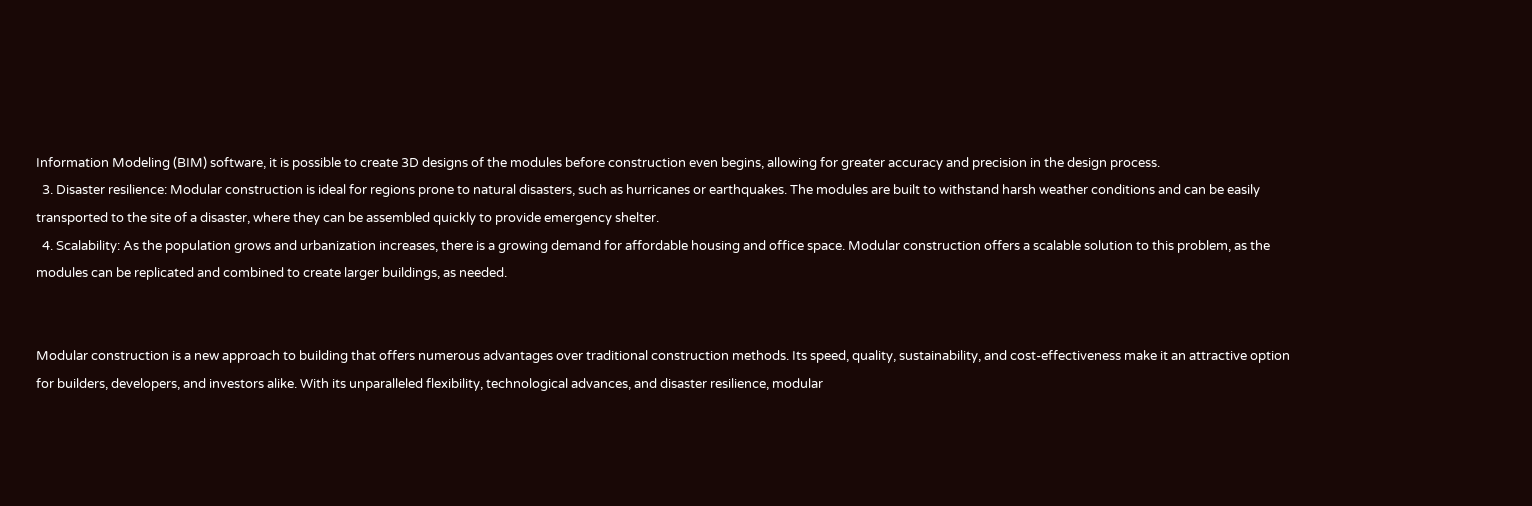Information Modeling (BIM) software, it is possible to create 3D designs of the modules before construction even begins, allowing for greater accuracy and precision in the design process.
  3. Disaster resilience: Modular construction is ideal for regions prone to natural disasters, such as hurricanes or earthquakes. The modules are built to withstand harsh weather conditions and can be easily transported to the site of a disaster, where they can be assembled quickly to provide emergency shelter.
  4. Scalability: As the population grows and urbanization increases, there is a growing demand for affordable housing and office space. Modular construction offers a scalable solution to this problem, as the modules can be replicated and combined to create larger buildings, as needed.


Modular construction is a new approach to building that offers numerous advantages over traditional construction methods. Its speed, quality, sustainability, and cost-effectiveness make it an attractive option for builders, developers, and investors alike. With its unparalleled flexibility, technological advances, and disaster resilience, modular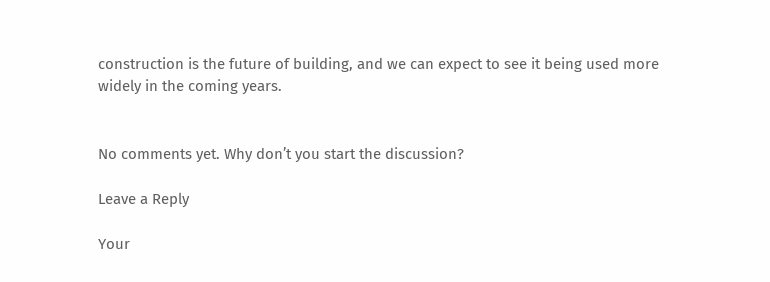construction is the future of building, and we can expect to see it being used more widely in the coming years.


No comments yet. Why don’t you start the discussion?

Leave a Reply

Your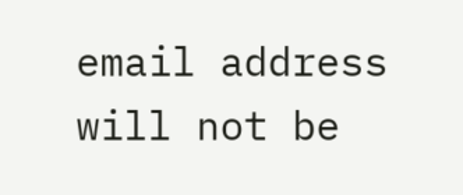email address will not be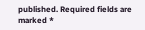published. Required fields are marked *